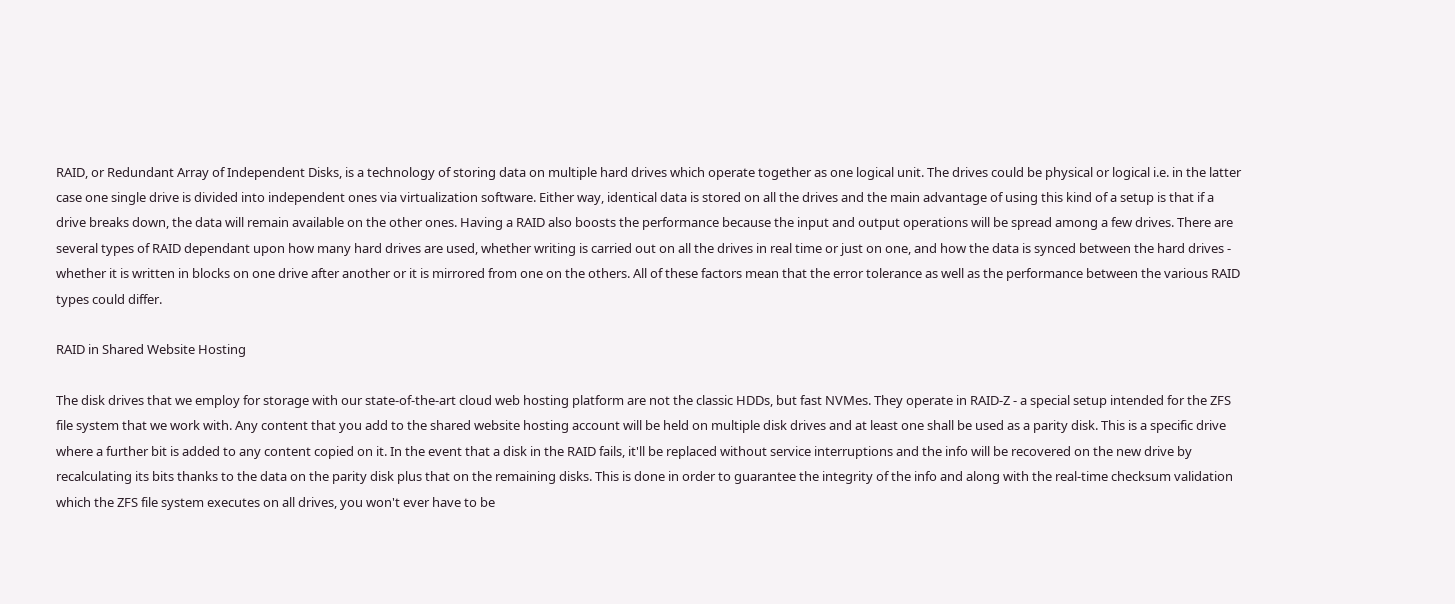RAID, or Redundant Array of Independent Disks, is a technology of storing data on multiple hard drives which operate together as one logical unit. The drives could be physical or logical i.e. in the latter case one single drive is divided into independent ones via virtualization software. Either way, identical data is stored on all the drives and the main advantage of using this kind of a setup is that if a drive breaks down, the data will remain available on the other ones. Having a RAID also boosts the performance because the input and output operations will be spread among a few drives. There are several types of RAID dependant upon how many hard drives are used, whether writing is carried out on all the drives in real time or just on one, and how the data is synced between the hard drives - whether it is written in blocks on one drive after another or it is mirrored from one on the others. All of these factors mean that the error tolerance as well as the performance between the various RAID types could differ.

RAID in Shared Website Hosting

The disk drives that we employ for storage with our state-of-the-art cloud web hosting platform are not the classic HDDs, but fast NVMes. They operate in RAID-Z - a special setup intended for the ZFS file system that we work with. Any content that you add to the shared website hosting account will be held on multiple disk drives and at least one shall be used as a parity disk. This is a specific drive where a further bit is added to any content copied on it. In the event that a disk in the RAID fails, it'll be replaced without service interruptions and the info will be recovered on the new drive by recalculating its bits thanks to the data on the parity disk plus that on the remaining disks. This is done in order to guarantee the integrity of the info and along with the real-time checksum validation which the ZFS file system executes on all drives, you won't ever have to be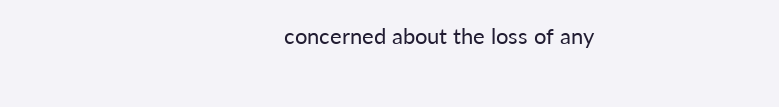concerned about the loss of any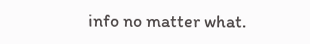info no matter what.